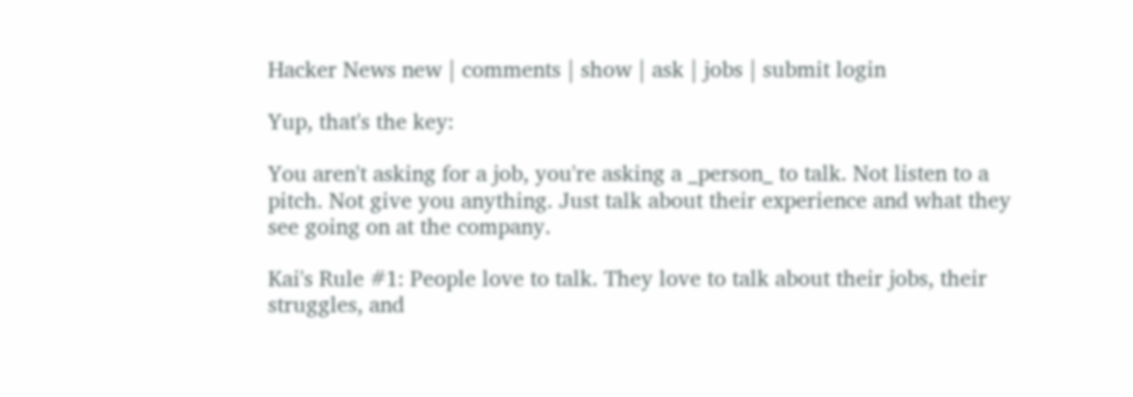Hacker News new | comments | show | ask | jobs | submit login

Yup, that's the key:

You aren't asking for a job, you're asking a _person_ to talk. Not listen to a pitch. Not give you anything. Just talk about their experience and what they see going on at the company.

Kai's Rule #1: People love to talk. They love to talk about their jobs, their struggles, and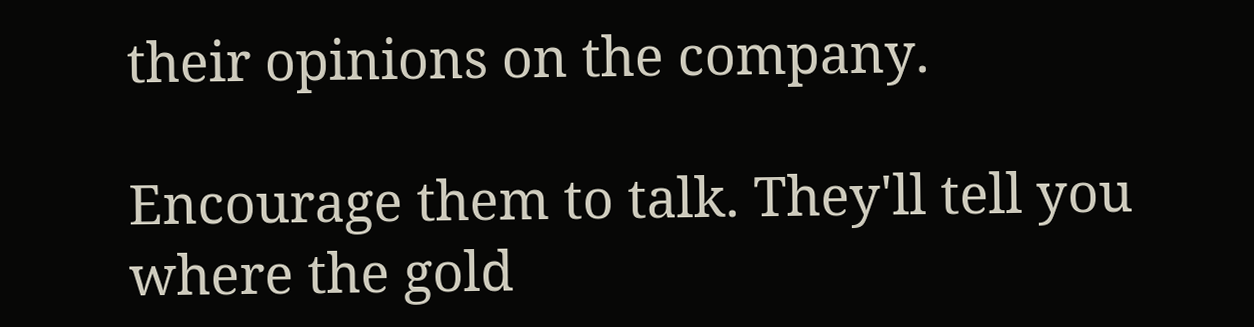their opinions on the company.

Encourage them to talk. They'll tell you where the gold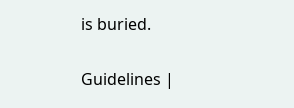is buried.

Guidelines |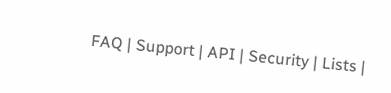FAQ | Support | API | Security | Lists |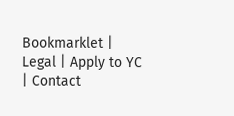Bookmarklet | Legal | Apply to YC | Contact